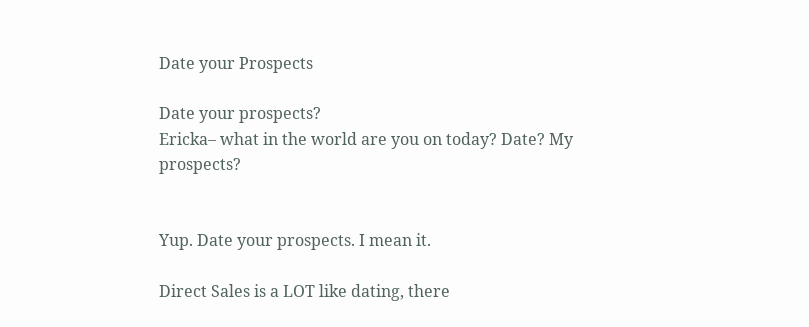Date your Prospects

Date your prospects?
Ericka– what in the world are you on today? Date? My prospects?


Yup. Date your prospects. I mean it.

Direct Sales is a LOT like dating, there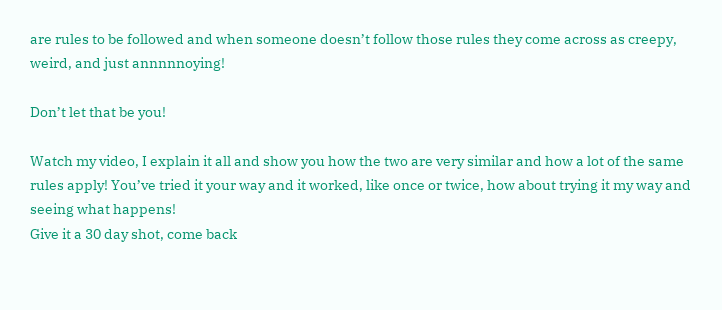are rules to be followed and when someone doesn’t follow those rules they come across as creepy, weird, and just annnnnoying!

Don’t let that be you!

Watch my video, I explain it all and show you how the two are very similar and how a lot of the same rules apply! You’ve tried it your way and it worked, like once or twice, how about trying it my way and seeing what happens!
Give it a 30 day shot, come back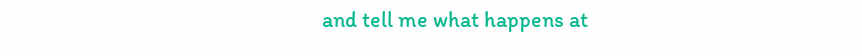and tell me what happens at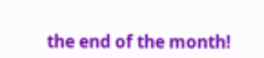the end of the month!